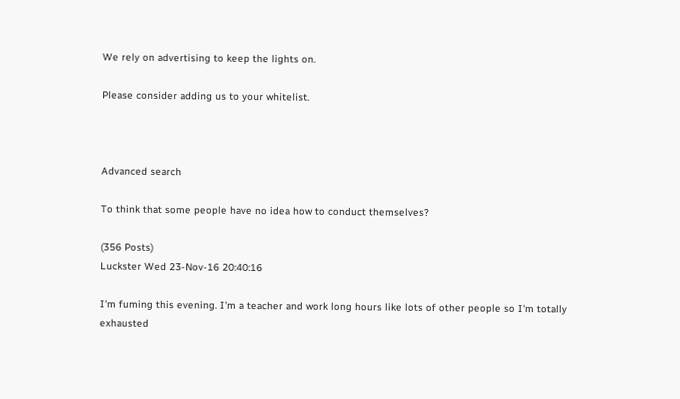We rely on advertising to keep the lights on.

Please consider adding us to your whitelist.



Advanced search

To think that some people have no idea how to conduct themselves?

(356 Posts)
Luckster Wed 23-Nov-16 20:40:16

I'm fuming this evening. I'm a teacher and work long hours like lots of other people so I'm totally exhausted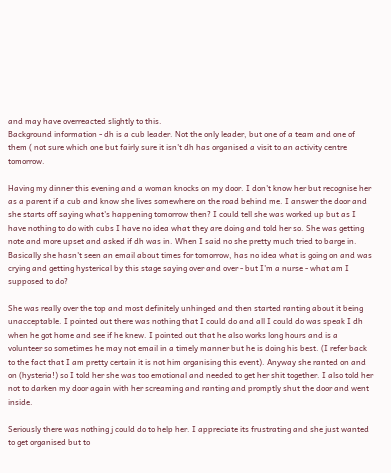and may have overreacted slightly to this.
Background information - dh is a cub leader. Not the only leader, but one of a team and one of them ( not sure which one but fairly sure it isn't dh has organised a visit to an activity centre tomorrow.

Having my dinner this evening and a woman knocks on my door. I don't know her but recognise her as a parent if a cub and know she lives somewhere on the road behind me. I answer the door and she starts off saying what's happening tomorrow then? I could tell she was worked up but as I have nothing to do with cubs I have no idea what they are doing and told her so. She was getting note and more upset and asked if dh was in. When I said no she pretty much tried to barge in. Basically she hasn't seen an email about times for tomorrow, has no idea what is going on and was crying and getting hysterical by this stage saying over and over - but I'm a nurse - what am I supposed to do?

She was really over the top and most definitely unhinged and then started ranting about it being unacceptable. I pointed out there was nothing that I could do and all I could do was speak I dh when he got home and see if he knew. I pointed out that he also works long hours and is a volunteer so sometimes he may not email in a timely manner but he is doing his best. (I refer back to the fact that I am pretty certain it is not him organising this event). Anyway she ranted on and on (hysteria!) so I told her she was too emotional and needed to get her shit together. I also told her not to darken my door again with her screaming and ranting and promptly shut the door and went inside.

Seriously there was nothing j could do to help her. I appreciate its frustrating and she just wanted to get organised but to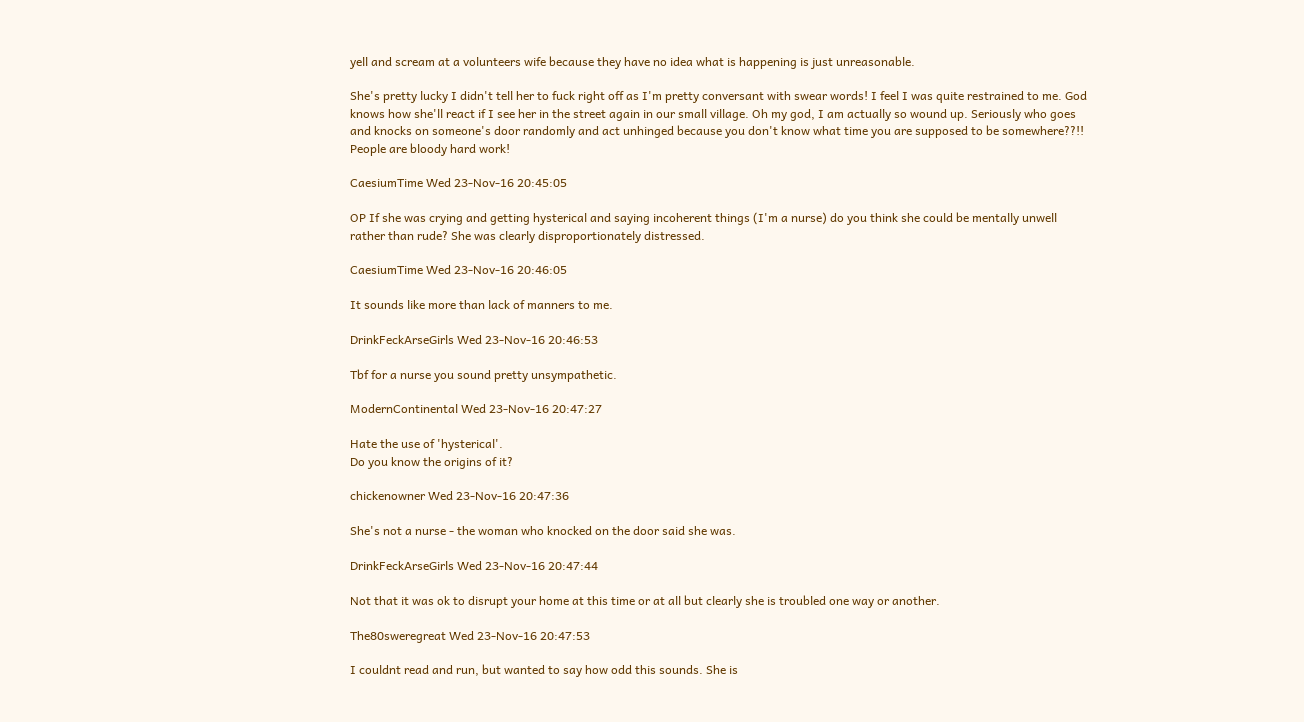yell and scream at a volunteers wife because they have no idea what is happening is just unreasonable.

She's pretty lucky I didn't tell her to fuck right off as I'm pretty conversant with swear words! I feel I was quite restrained to me. God knows how she'll react if I see her in the street again in our small village. Oh my god, I am actually so wound up. Seriously who goes and knocks on someone's door randomly and act unhinged because you don't know what time you are supposed to be somewhere??!! People are bloody hard work!

CaesiumTime Wed 23-Nov-16 20:45:05

OP If she was crying and getting hysterical and saying incoherent things (I'm a nurse) do you think she could be mentally unwell rather than rude? She was clearly disproportionately distressed.

CaesiumTime Wed 23-Nov-16 20:46:05

It sounds like more than lack of manners to me.

DrinkFeckArseGirls Wed 23-Nov-16 20:46:53

Tbf for a nurse you sound pretty unsympathetic.

ModernContinental Wed 23-Nov-16 20:47:27

Hate the use of 'hysterical'.
Do you know the origins of it?

chickenowner Wed 23-Nov-16 20:47:36

She's not a nurse - the woman who knocked on the door said she was.

DrinkFeckArseGirls Wed 23-Nov-16 20:47:44

Not that it was ok to disrupt your home at this time or at all but clearly she is troubled one way or another.

The80sweregreat Wed 23-Nov-16 20:47:53

I couldnt read and run, but wanted to say how odd this sounds. She is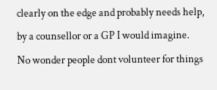clearly on the edge and probably needs help, by a counsellor or a GP I would imagine.
No wonder people dont volunteer for things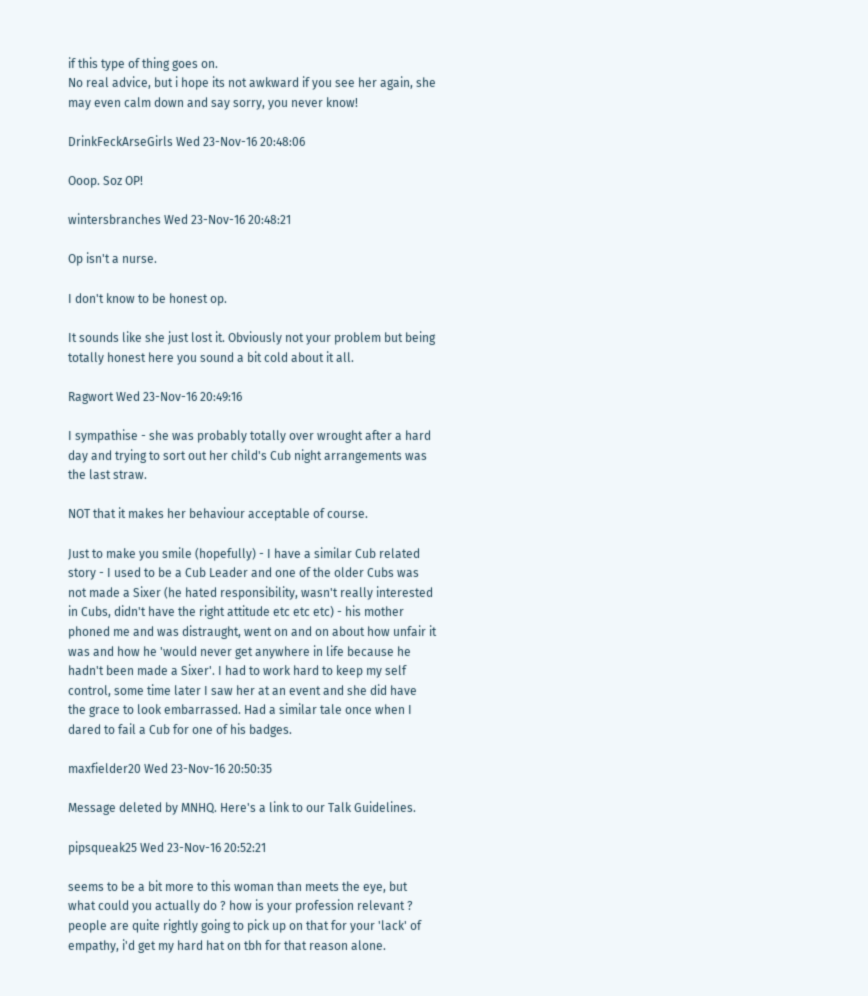if this type of thing goes on.
No real advice, but i hope its not awkward if you see her again, she may even calm down and say sorry, you never know!

DrinkFeckArseGirls Wed 23-Nov-16 20:48:06

Ooop. Soz OP!

wintersbranches Wed 23-Nov-16 20:48:21

Op isn't a nurse.

I don't know to be honest op.

It sounds like she just lost it. Obviously not your problem but being totally honest here you sound a bit cold about it all.

Ragwort Wed 23-Nov-16 20:49:16

I sympathise - she was probably totally over wrought after a hard day and trying to sort out her child's Cub night arrangements was the last straw.

NOT that it makes her behaviour acceptable of course.

Just to make you smile (hopefully) - I have a similar Cub related story - I used to be a Cub Leader and one of the older Cubs was not made a Sixer (he hated responsibility, wasn't really interested in Cubs, didn't have the right attitude etc etc etc) - his mother phoned me and was distraught, went on and on about how unfair it was and how he 'would never get anywhere in life because he hadn't been made a Sixer'. I had to work hard to keep my self control, some time later I saw her at an event and she did have the grace to look embarrassed. Had a similar tale once when I dared to fail a Cub for one of his badges.

maxfielder20 Wed 23-Nov-16 20:50:35

Message deleted by MNHQ. Here's a link to our Talk Guidelines.

pipsqueak25 Wed 23-Nov-16 20:52:21

seems to be a bit more to this woman than meets the eye, but what could you actually do ? how is your profession relevant ? people are quite rightly going to pick up on that for your 'lack' of empathy, i'd get my hard hat on tbh for that reason alone.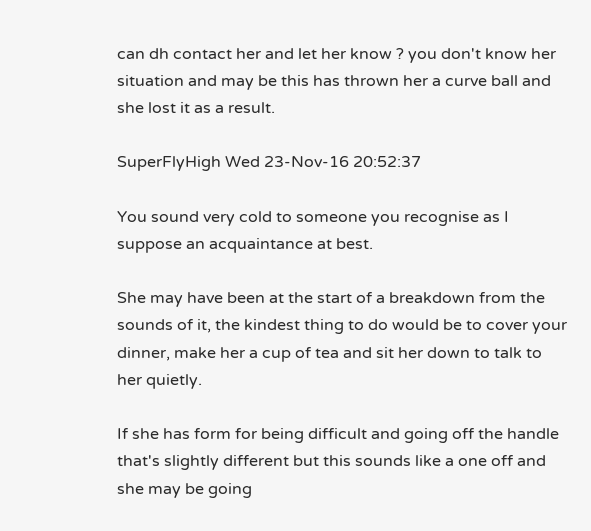can dh contact her and let her know ? you don't know her situation and may be this has thrown her a curve ball and she lost it as a result.

SuperFlyHigh Wed 23-Nov-16 20:52:37

You sound very cold to someone you recognise as I suppose an acquaintance at best.

She may have been at the start of a breakdown from the sounds of it, the kindest thing to do would be to cover your dinner, make her a cup of tea and sit her down to talk to her quietly.

If she has form for being difficult and going off the handle that's slightly different but this sounds like a one off and she may be going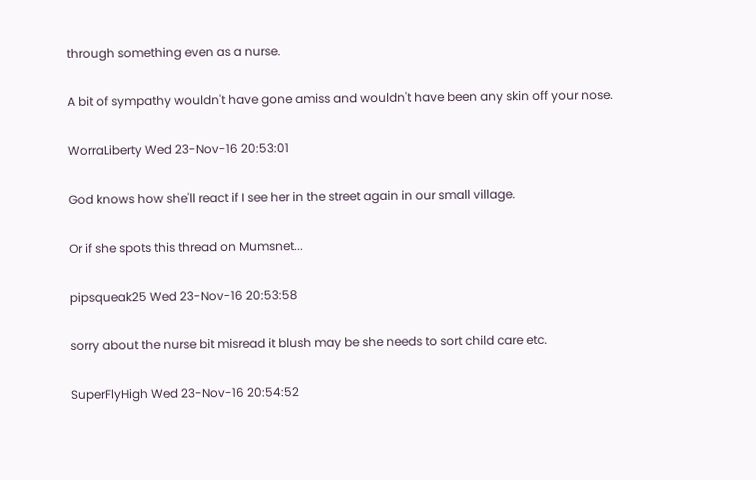through something even as a nurse.

A bit of sympathy wouldn't have gone amiss and wouldn't have been any skin off your nose.

WorraLiberty Wed 23-Nov-16 20:53:01

God knows how she'll react if I see her in the street again in our small village.

Or if she spots this thread on Mumsnet...

pipsqueak25 Wed 23-Nov-16 20:53:58

sorry about the nurse bit misread it blush may be she needs to sort child care etc.

SuperFlyHigh Wed 23-Nov-16 20:54:52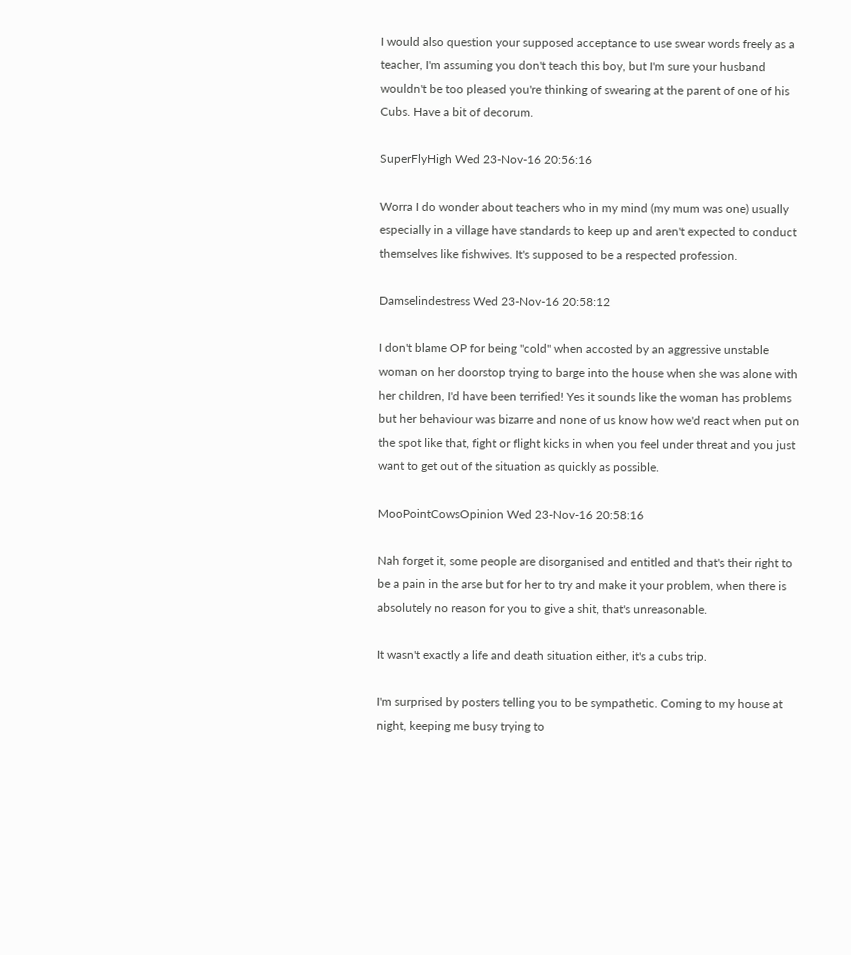I would also question your supposed acceptance to use swear words freely as a teacher, I'm assuming you don't teach this boy, but I'm sure your husband wouldn't be too pleased you're thinking of swearing at the parent of one of his Cubs. Have a bit of decorum.

SuperFlyHigh Wed 23-Nov-16 20:56:16

Worra I do wonder about teachers who in my mind (my mum was one) usually especially in a village have standards to keep up and aren't expected to conduct themselves like fishwives. It's supposed to be a respected profession.

Damselindestress Wed 23-Nov-16 20:58:12

I don't blame OP for being "cold" when accosted by an aggressive unstable woman on her doorstop trying to barge into the house when she was alone with her children, I'd have been terrified! Yes it sounds like the woman has problems but her behaviour was bizarre and none of us know how we'd react when put on the spot like that, fight or flight kicks in when you feel under threat and you just want to get out of the situation as quickly as possible.

MooPointCowsOpinion Wed 23-Nov-16 20:58:16

Nah forget it, some people are disorganised and entitled and that's their right to be a pain in the arse but for her to try and make it your problem, when there is absolutely no reason for you to give a shit, that's unreasonable.

It wasn't exactly a life and death situation either, it's a cubs trip.

I'm surprised by posters telling you to be sympathetic. Coming to my house at night, keeping me busy trying to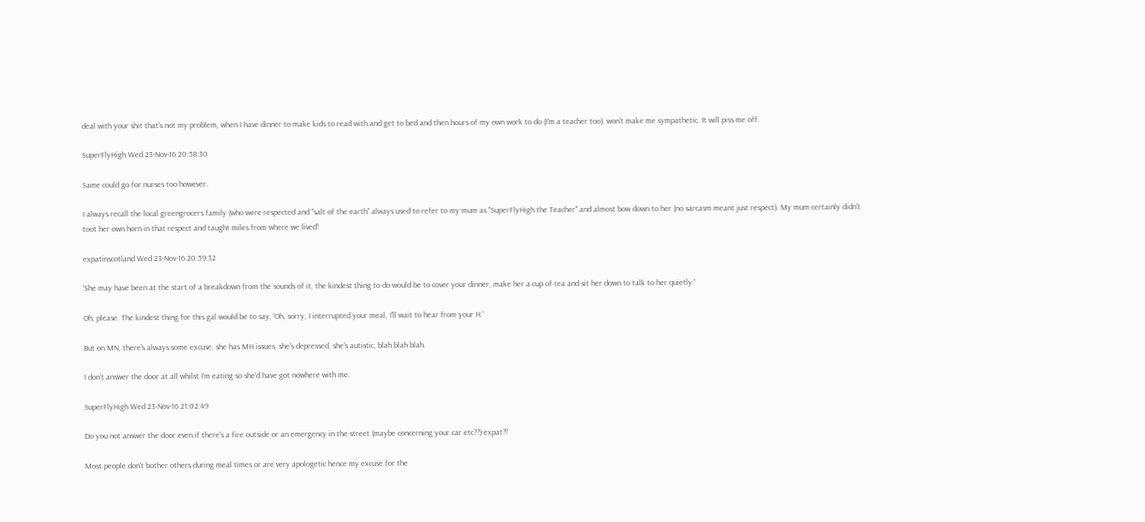deal with your shit that's not my problem, when I have dinner to make kids to read with and get to bed and then hours of my own work to do (I'm a teacher too), won't make me sympathetic. It will piss me off.

SuperFlyHigh Wed 23-Nov-16 20:58:30

Same could go for nurses too however.

I always recall the local greengrocers family (who were respected and "salt of the earth" always used to refer to my mum as "SuperFlyHigh the Teacher" and almost bow down to her (no sarcasm meant just respect). My mum certainly didn't toot her own horn in that respect and taught miles from where we lived!

expatinscotland Wed 23-Nov-16 20:59:32

'She may have been at the start of a breakdown from the sounds of it, the kindest thing to do would be to cover your dinner, make her a cup of tea and sit her down to talk to her quietly.'

Oh, please. The kindest thing for this gal would be to say, 'Oh, sorry, I interrupted your meal, I'll wait to hear from your H.'

But on MN, there's always some excuse, she has MH issues, she's depressed, she's autistic, blah blah blah.

I don't answer the door at all whilst I'm eating so she'd have got nowhere with me.

SuperFlyHigh Wed 23-Nov-16 21:02:49

Do you not answer the door even if there's a fire outside or an emergency in the street (maybe concerning your car etc??) expat?!

Most people don't bother others during meal times or are very apologetic hence my excuse for the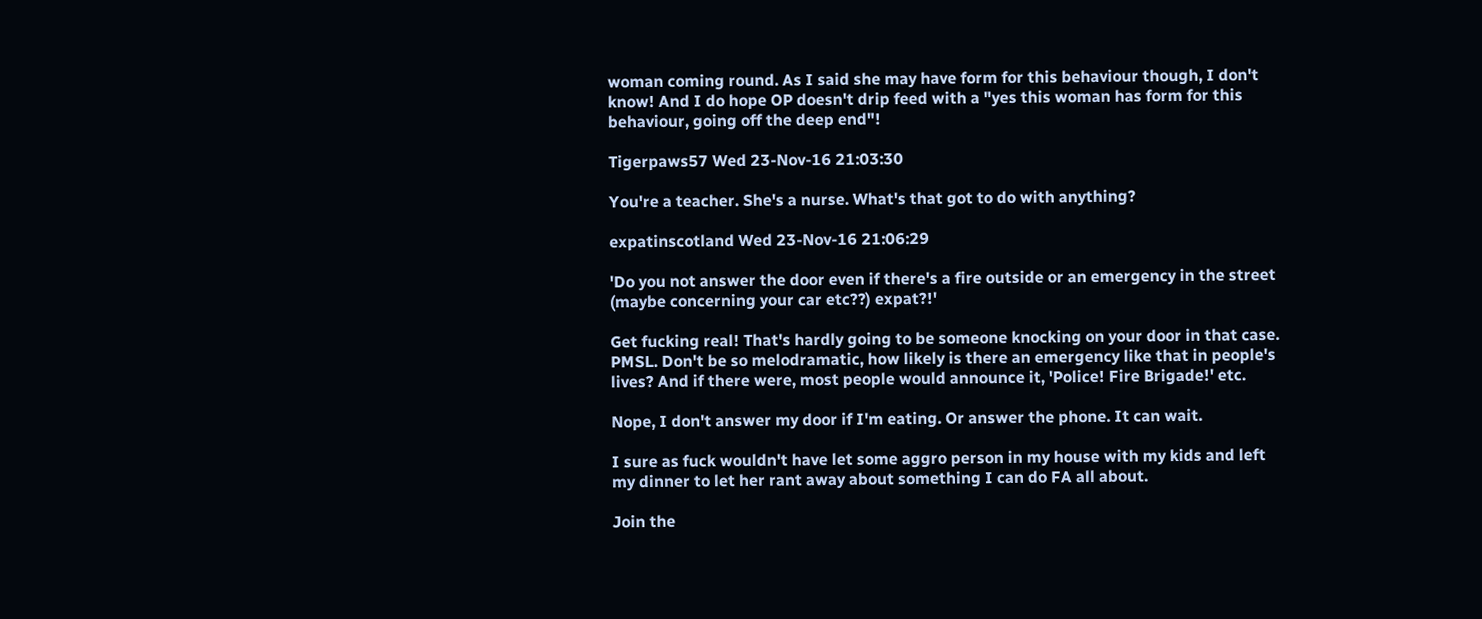woman coming round. As I said she may have form for this behaviour though, I don't know! And I do hope OP doesn't drip feed with a "yes this woman has form for this behaviour, going off the deep end"!

Tigerpaws57 Wed 23-Nov-16 21:03:30

You're a teacher. She's a nurse. What's that got to do with anything?

expatinscotland Wed 23-Nov-16 21:06:29

'Do you not answer the door even if there's a fire outside or an emergency in the street (maybe concerning your car etc??) expat?!'

Get fucking real! That's hardly going to be someone knocking on your door in that case. PMSL. Don't be so melodramatic, how likely is there an emergency like that in people's lives? And if there were, most people would announce it, 'Police! Fire Brigade!' etc.

Nope, I don't answer my door if I'm eating. Or answer the phone. It can wait.

I sure as fuck wouldn't have let some aggro person in my house with my kids and left my dinner to let her rant away about something I can do FA all about.

Join the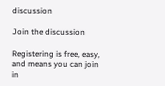discussion

Join the discussion

Registering is free, easy, and means you can join in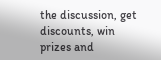the discussion, get discounts, win prizes and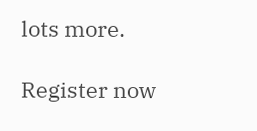lots more.

Register now